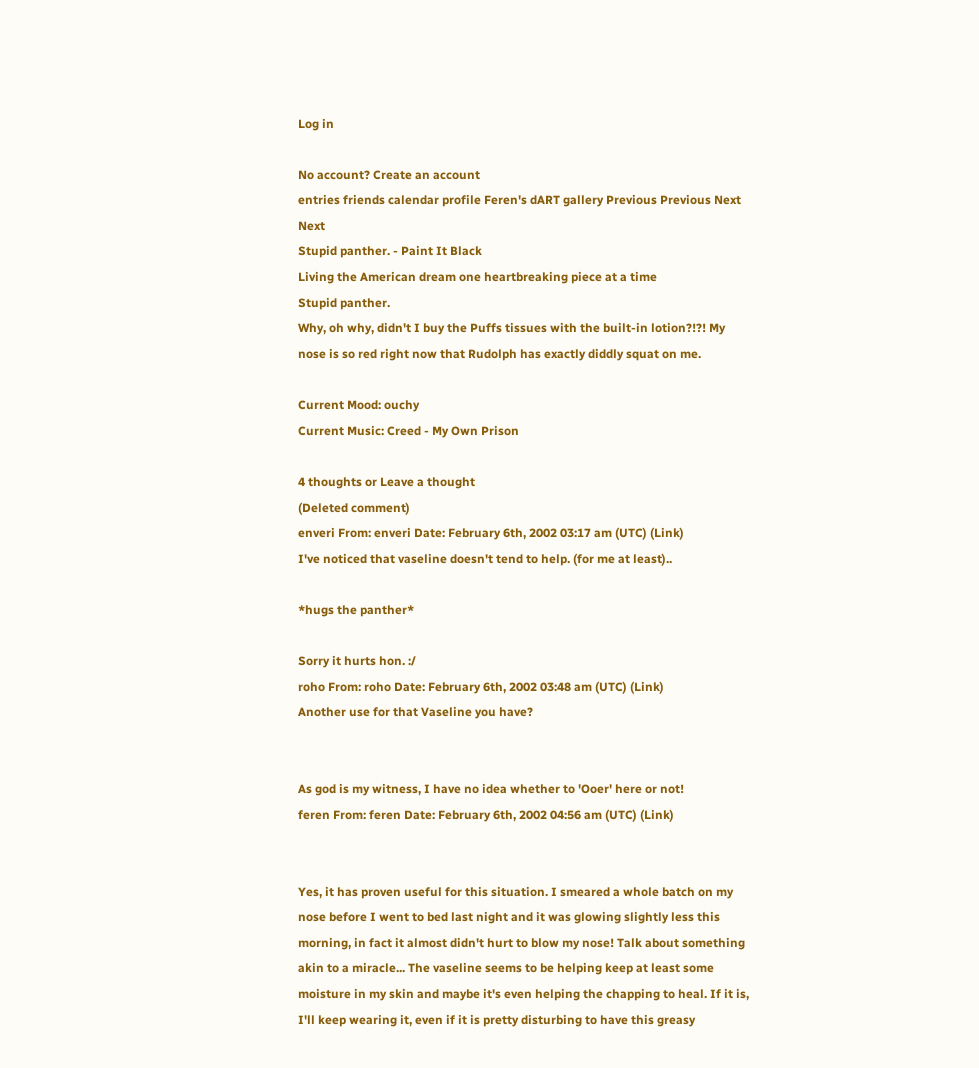Log in

No account? Create an account
entries friends calendar profile Feren's dART gallery Previous Previous Next Next
Stupid panther. - Paint It Black
Living the American dream one heartbreaking piece at a time
Stupid panther.
Why, oh why, didn't I buy the Puffs tissues with the built-in lotion?!?! My nose is so red right now that Rudolph has exactly diddly squat on me.

Current Mood: ouchy
Current Music: Creed - My Own Prison

4 thoughts or Leave a thought
(Deleted comment)
enveri From: enveri Date: February 6th, 2002 03:17 am (UTC) (Link)
I've noticed that vaseline doesn't tend to help. (for me at least)..

*hugs the panther*

Sorry it hurts hon. :/
roho From: roho Date: February 6th, 2002 03:48 am (UTC) (Link)
Another use for that Vaseline you have?


As god is my witness, I have no idea whether to 'Ooer' here or not!
feren From: feren Date: February 6th, 2002 04:56 am (UTC) (Link)


Yes, it has proven useful for this situation. I smeared a whole batch on my nose before I went to bed last night and it was glowing slightly less this morning, in fact it almost didn't hurt to blow my nose! Talk about something akin to a miracle... The vaseline seems to be helping keep at least some moisture in my skin and maybe it's even helping the chapping to heal. If it is, I'll keep wearing it, even if it is pretty disturbing to have this greasy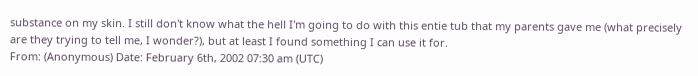substance on my skin. I still don't know what the hell I'm going to do with this entie tub that my parents gave me (what precisely are they trying to tell me, I wonder?), but at least I found something I can use it for.
From: (Anonymous) Date: February 6th, 2002 07:30 am (UTC)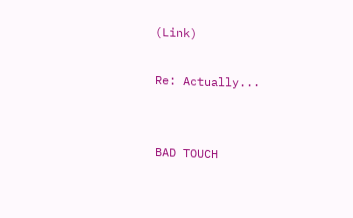(Link)

Re: Actually...


BAD TOUCH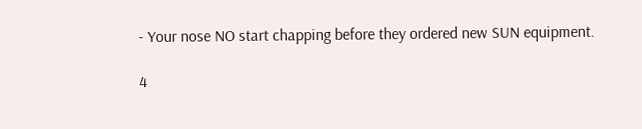- Your nose NO start chapping before they ordered new SUN equipment.

4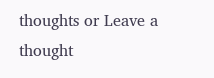thoughts or Leave a thought